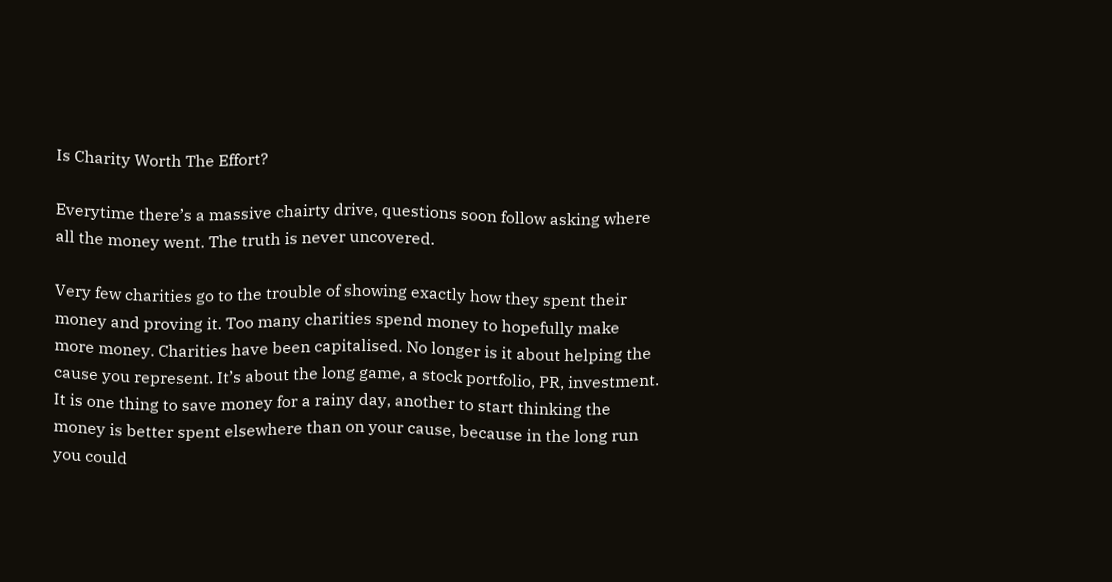Is Charity Worth The Effort?

Everytime there’s a massive chairty drive, questions soon follow asking where all the money went. The truth is never uncovered.

Very few charities go to the trouble of showing exactly how they spent their money and proving it. Too many charities spend money to hopefully make more money. Charities have been capitalised. No longer is it about helping the cause you represent. It’s about the long game, a stock portfolio, PR, investment. It is one thing to save money for a rainy day, another to start thinking the money is better spent elsewhere than on your cause, because in the long run you could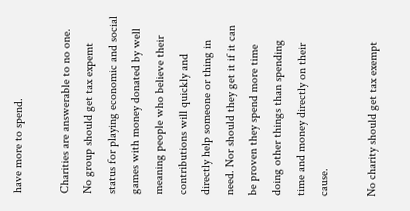have more to spend.

Charities are answerable to no one. No group should get tax expemt status for playing economic and social games with money donated by well meaning people who believe their contributions will quickly and directly help someone or thing in need. Nor should they get it if it can be proven they spend more time doing other things than spending time and money directly on their cause.

No charity should get tax exempt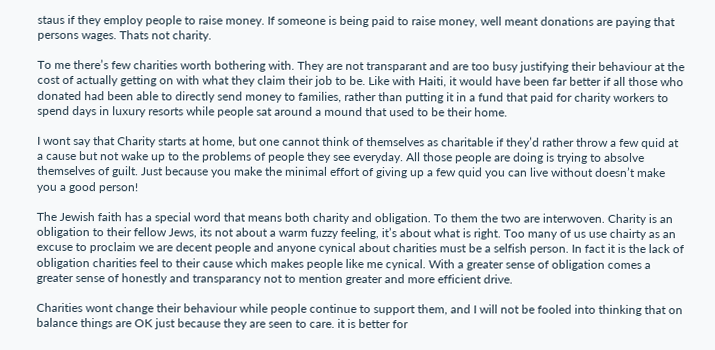staus if they employ people to raise money. If someone is being paid to raise money, well meant donations are paying that persons wages. Thats not charity.

To me there’s few charities worth bothering with. They are not transparant and are too busy justifying their behaviour at the cost of actually getting on with what they claim their job to be. Like with Haiti, it would have been far better if all those who donated had been able to directly send money to families, rather than putting it in a fund that paid for charity workers to spend days in luxury resorts while people sat around a mound that used to be their home.

I wont say that Charity starts at home, but one cannot think of themselves as charitable if they’d rather throw a few quid at a cause but not wake up to the problems of people they see everyday. All those people are doing is trying to absolve themselves of guilt. Just because you make the minimal effort of giving up a few quid you can live without doesn’t make you a good person!

The Jewish faith has a special word that means both charity and obligation. To them the two are interwoven. Charity is an obligation to their fellow Jews, its not about a warm fuzzy feeling, it’s about what is right. Too many of us use chairty as an excuse to proclaim we are decent people and anyone cynical about charities must be a selfish person. In fact it is the lack of obligation charities feel to their cause which makes people like me cynical. With a greater sense of obligation comes a greater sense of honestly and transparancy not to mention greater and more efficient drive.

Charities wont change their behaviour while people continue to support them, and I will not be fooled into thinking that on balance things are OK just because they are seen to care. it is better for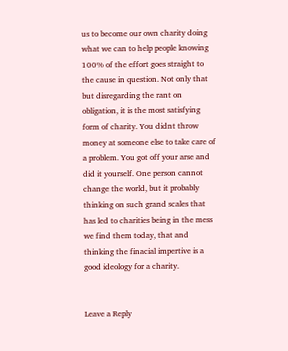us to become our own charity doing what we can to help people knowing 100% of the effort goes straight to the cause in question. Not only that but disregarding the rant on obligation, it is the most satisfying form of charity. You didnt throw money at someone else to take care of a problem. You got off your arse and did it yourself. One person cannot change the world, but it probably thinking on such grand scales that has led to charities being in the mess we find them today, that and thinking the finacial impertive is a good ideology for a charity.


Leave a Reply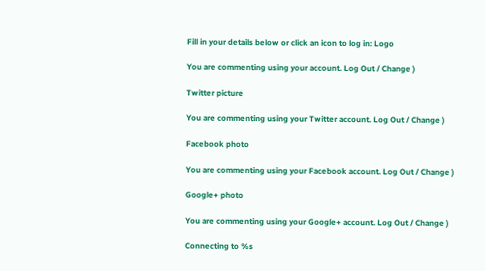Fill in your details below or click an icon to log in: Logo

You are commenting using your account. Log Out / Change )

Twitter picture

You are commenting using your Twitter account. Log Out / Change )

Facebook photo

You are commenting using your Facebook account. Log Out / Change )

Google+ photo

You are commenting using your Google+ account. Log Out / Change )

Connecting to %s